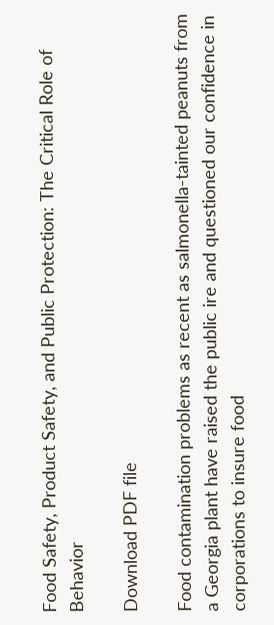Food Safety, Product Safety, and Public Protection: The Critical Role of Behavior

Download PDF file

Food contamination problems as recent as salmonella-tainted peanuts from a Georgia plant have raised the public ire and questioned our confidence in corporations to insure food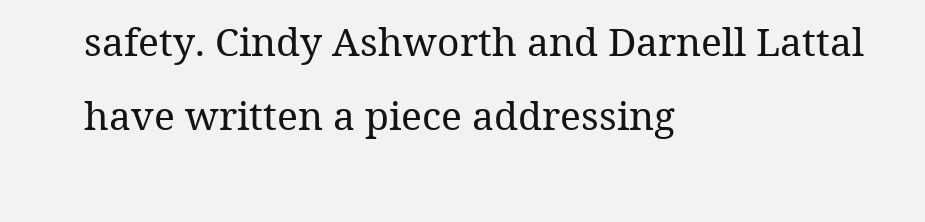safety. Cindy Ashworth and Darnell Lattal have written a piece addressing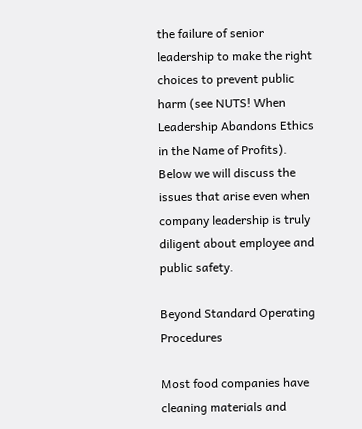the failure of senior leadership to make the right choices to prevent public harm (see NUTS! When Leadership Abandons Ethics in the Name of Profits). Below we will discuss the issues that arise even when company leadership is truly diligent about employee and public safety.

Beyond Standard Operating Procedures

Most food companies have cleaning materials and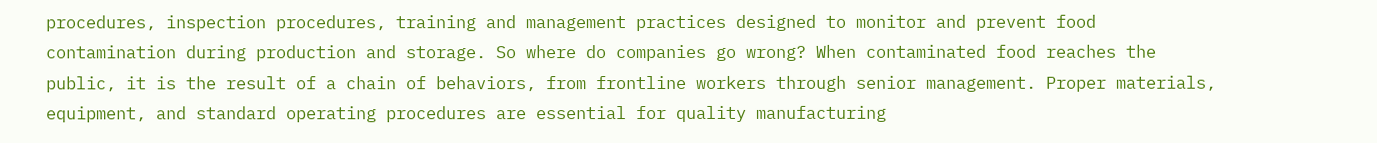procedures, inspection procedures, training and management practices designed to monitor and prevent food contamination during production and storage. So where do companies go wrong? When contaminated food reaches the public, it is the result of a chain of behaviors, from frontline workers through senior management. Proper materials, equipment, and standard operating procedures are essential for quality manufacturing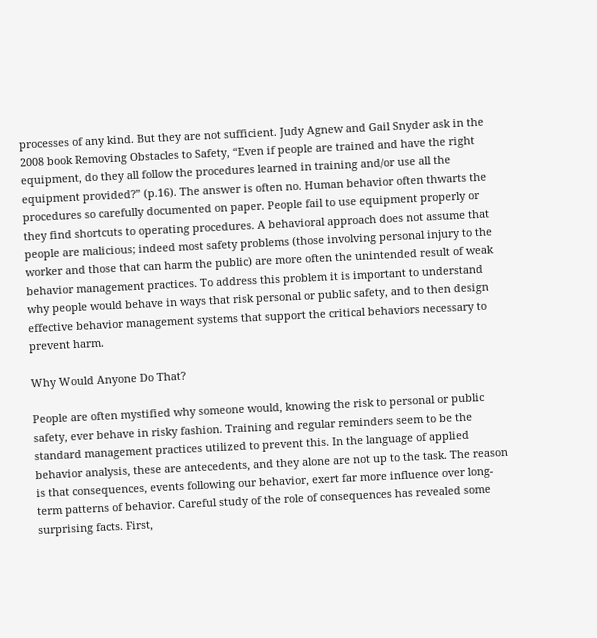processes of any kind. But they are not sufficient. Judy Agnew and Gail Snyder ask in the 2008 book Removing Obstacles to Safety, “Even if people are trained and have the right equipment, do they all follow the procedures learned in training and/or use all the equipment provided?” (p.16). The answer is often no. Human behavior often thwarts the procedures so carefully documented on paper. People fail to use equipment properly or they find shortcuts to operating procedures. A behavioral approach does not assume that people are malicious; indeed most safety problems (those involving personal injury to the worker and those that can harm the public) are more often the unintended result of weak behavior management practices. To address this problem it is important to understand why people would behave in ways that risk personal or public safety, and to then design effective behavior management systems that support the critical behaviors necessary to prevent harm.

Why Would Anyone Do That?

People are often mystified why someone would, knowing the risk to personal or public safety, ever behave in risky fashion. Training and regular reminders seem to be the standard management practices utilized to prevent this. In the language of applied behavior analysis, these are antecedents, and they alone are not up to the task. The reason is that consequences, events following our behavior, exert far more influence over long-term patterns of behavior. Careful study of the role of consequences has revealed some surprising facts. First,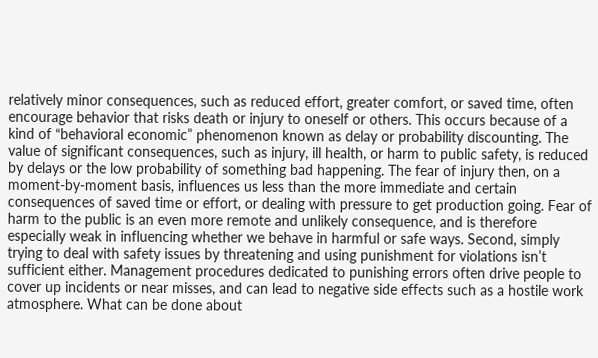relatively minor consequences, such as reduced effort, greater comfort, or saved time, often encourage behavior that risks death or injury to oneself or others. This occurs because of a kind of “behavioral economic” phenomenon known as delay or probability discounting. The value of significant consequences, such as injury, ill health, or harm to public safety, is reduced by delays or the low probability of something bad happening. The fear of injury then, on a moment-by-moment basis, influences us less than the more immediate and certain consequences of saved time or effort, or dealing with pressure to get production going. Fear of harm to the public is an even more remote and unlikely consequence, and is therefore especially weak in influencing whether we behave in harmful or safe ways. Second, simply trying to deal with safety issues by threatening and using punishment for violations isn’t sufficient either. Management procedures dedicated to punishing errors often drive people to cover up incidents or near misses, and can lead to negative side effects such as a hostile work atmosphere. What can be done about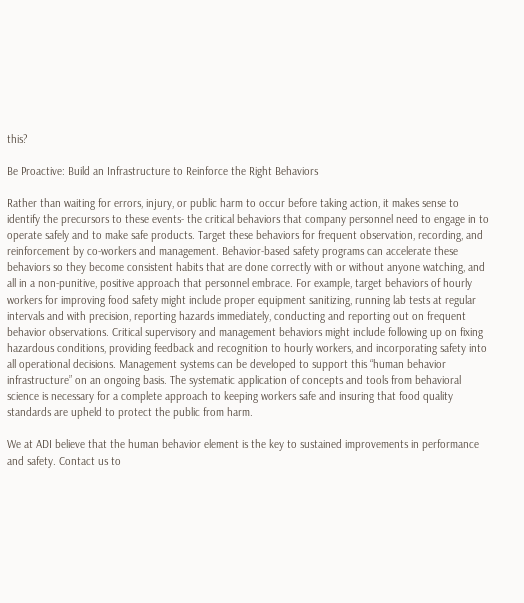this?

Be Proactive: Build an Infrastructure to Reinforce the Right Behaviors

Rather than waiting for errors, injury, or public harm to occur before taking action, it makes sense to identify the precursors to these events- the critical behaviors that company personnel need to engage in to operate safely and to make safe products. Target these behaviors for frequent observation, recording, and reinforcement by co-workers and management. Behavior-based safety programs can accelerate these behaviors so they become consistent habits that are done correctly with or without anyone watching, and all in a non-punitive, positive approach that personnel embrace. For example, target behaviors of hourly workers for improving food safety might include proper equipment sanitizing, running lab tests at regular intervals and with precision, reporting hazards immediately, conducting and reporting out on frequent behavior observations. Critical supervisory and management behaviors might include following up on fixing hazardous conditions, providing feedback and recognition to hourly workers, and incorporating safety into all operational decisions. Management systems can be developed to support this “human behavior infrastructure” on an ongoing basis. The systematic application of concepts and tools from behavioral science is necessary for a complete approach to keeping workers safe and insuring that food quality standards are upheld to protect the public from harm.

We at ADI believe that the human behavior element is the key to sustained improvements in performance and safety. Contact us to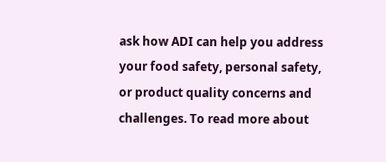ask how ADI can help you address your food safety, personal safety, or product quality concerns and challenges. To read more about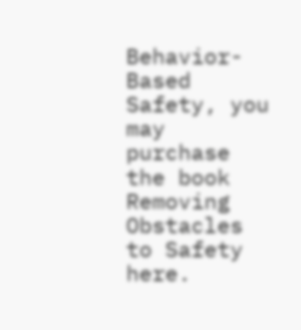Behavior-Based Safety, you may purchase the book Removing Obstacles to Safety here.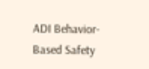ADI Behavior-Based Safety